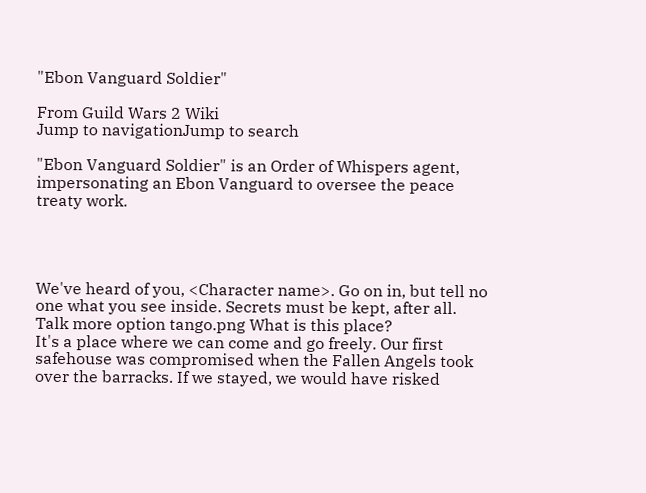"Ebon Vanguard Soldier"

From Guild Wars 2 Wiki
Jump to navigationJump to search

"Ebon Vanguard Soldier" is an Order of Whispers agent, impersonating an Ebon Vanguard to oversee the peace treaty work.




We've heard of you, <Character name>. Go on in, but tell no one what you see inside. Secrets must be kept, after all.
Talk more option tango.png What is this place?
It's a place where we can come and go freely. Our first safehouse was compromised when the Fallen Angels took over the barracks. If we stayed, we would have risked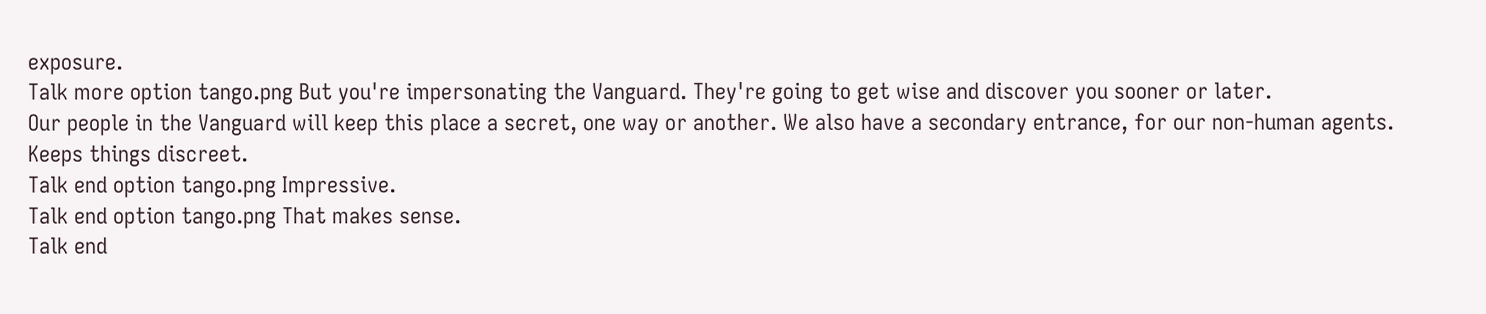exposure.
Talk more option tango.png But you're impersonating the Vanguard. They're going to get wise and discover you sooner or later.
Our people in the Vanguard will keep this place a secret, one way or another. We also have a secondary entrance, for our non-human agents. Keeps things discreet.
Talk end option tango.png Impressive.
Talk end option tango.png That makes sense.
Talk end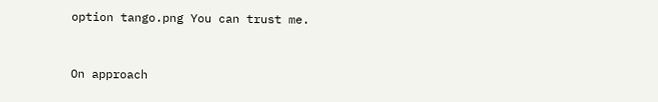option tango.png You can trust me.


On approach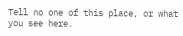Tell no one of this place, or what you see here.